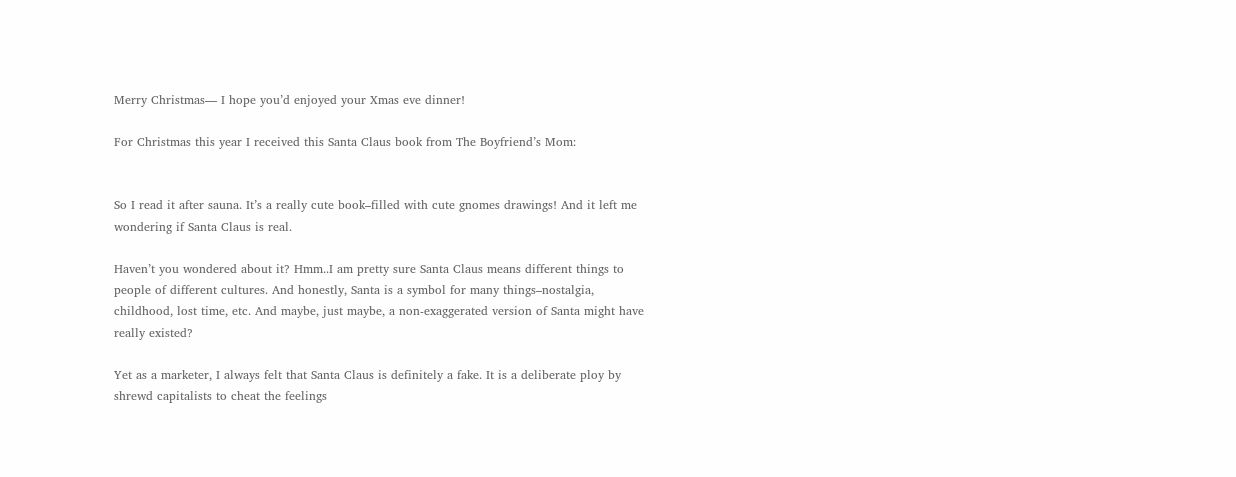Merry Christmas— I hope you’d enjoyed your Xmas eve dinner!

For Christmas this year I received this Santa Claus book from The Boyfriend’s Mom:


So I read it after sauna. It’s a really cute book–filled with cute gnomes drawings! And it left me wondering if Santa Claus is real.

Haven’t you wondered about it? Hmm..I am pretty sure Santa Claus means different things to people of different cultures. And honestly, Santa is a symbol for many things–nostalgia, childhood, lost time, etc. And maybe, just maybe, a non-exaggerated version of Santa might have really existed?

Yet as a marketer, I always felt that Santa Claus is definitely a fake. It is a deliberate ploy by shrewd capitalists to cheat the feelings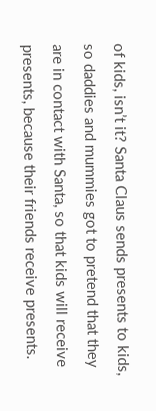of kids, isn’t it? Santa Claus sends presents to kids, so daddies and mummies got to pretend that they are in contact with Santa, so that kids will receive presents, because their friends receive presents.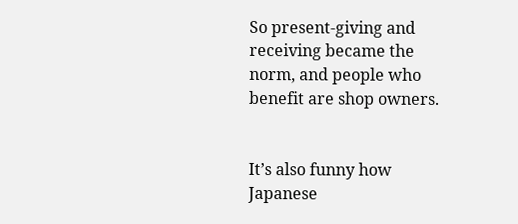So present-giving and receiving became the norm, and people who benefit are shop owners.


It’s also funny how Japanese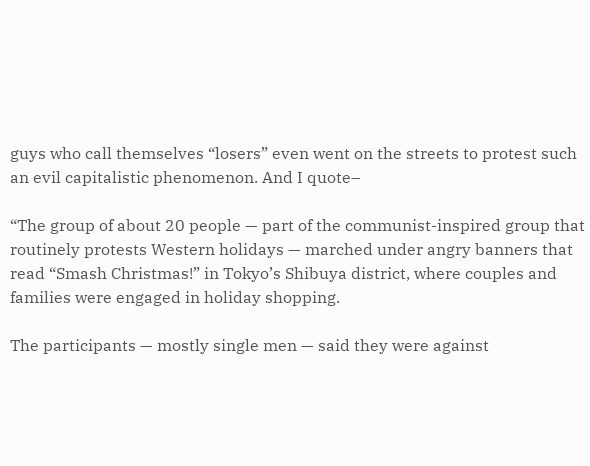guys who call themselves “losers” even went on the streets to protest such an evil capitalistic phenomenon. And I quote–

“The group of about 20 people — part of the communist-inspired group that routinely protests Western holidays — marched under angry banners that read “Smash Christmas!” in Tokyo’s Shibuya district, where couples and families were engaged in holiday shopping.

The participants — mostly single men — said they were against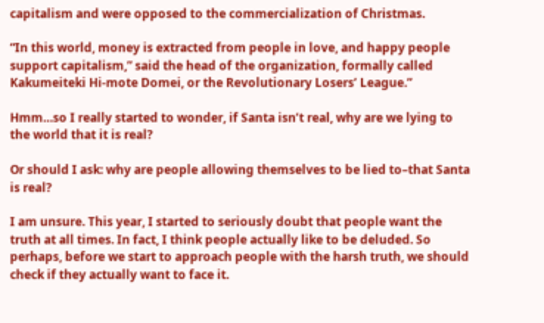capitalism and were opposed to the commercialization of Christmas.

“In this world, money is extracted from people in love, and happy people support capitalism,” said the head of the organization, formally called Kakumeiteki Hi-mote Domei, or the Revolutionary Losers’ League.”

Hmm…so I really started to wonder, if Santa isn’t real, why are we lying to the world that it is real?

Or should I ask: why are people allowing themselves to be lied to–that Santa is real?

I am unsure. This year, I started to seriously doubt that people want the truth at all times. In fact, I think people actually like to be deluded. So perhaps, before we start to approach people with the harsh truth, we should check if they actually want to face it.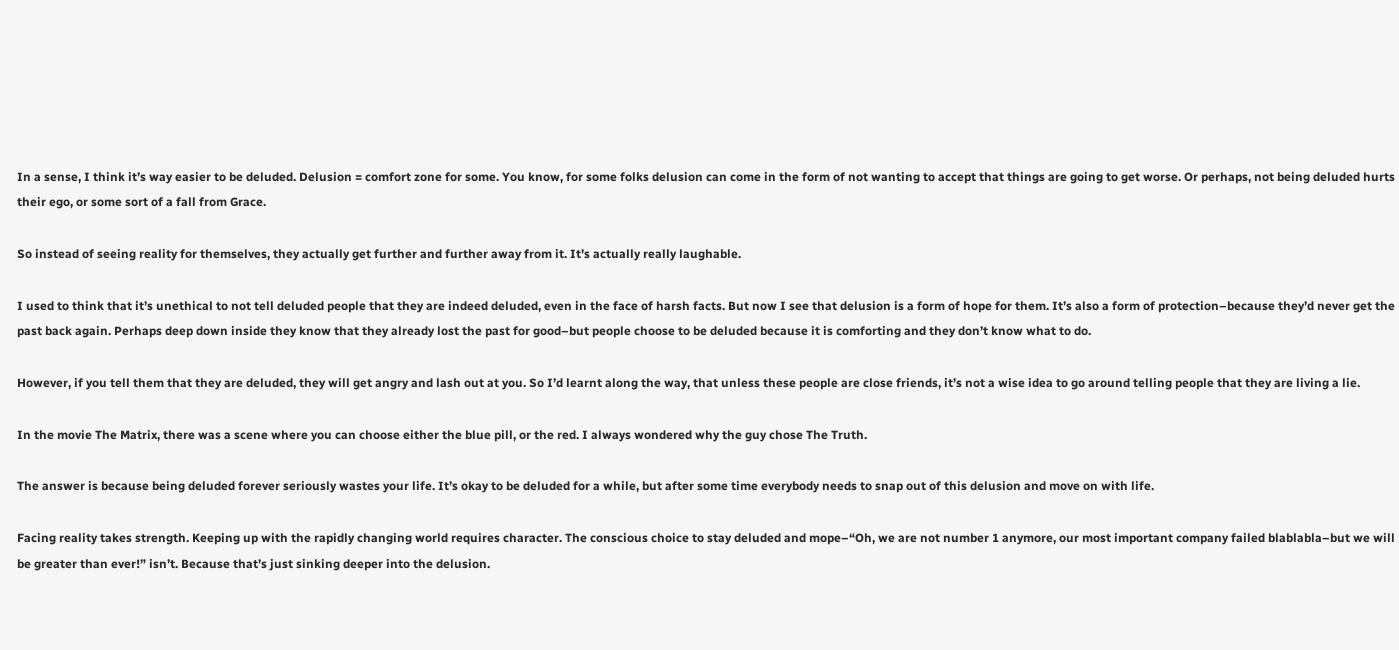In a sense, I think it’s way easier to be deluded. Delusion = comfort zone for some. You know, for some folks delusion can come in the form of not wanting to accept that things are going to get worse. Or perhaps, not being deluded hurts their ego, or some sort of a fall from Grace.

So instead of seeing reality for themselves, they actually get further and further away from it. It’s actually really laughable.

I used to think that it’s unethical to not tell deluded people that they are indeed deluded, even in the face of harsh facts. But now I see that delusion is a form of hope for them. It’s also a form of protection–because they’d never get the past back again. Perhaps deep down inside they know that they already lost the past for good–but people choose to be deluded because it is comforting and they don’t know what to do.

However, if you tell them that they are deluded, they will get angry and lash out at you. So I’d learnt along the way, that unless these people are close friends, it’s not a wise idea to go around telling people that they are living a lie.

In the movie The Matrix, there was a scene where you can choose either the blue pill, or the red. I always wondered why the guy chose The Truth.

The answer is because being deluded forever seriously wastes your life. It’s okay to be deluded for a while, but after some time everybody needs to snap out of this delusion and move on with life.

Facing reality takes strength. Keeping up with the rapidly changing world requires character. The conscious choice to stay deluded and mope–“Oh, we are not number 1 anymore, our most important company failed blablabla–but we will be greater than ever!” isn’t. Because that’s just sinking deeper into the delusion.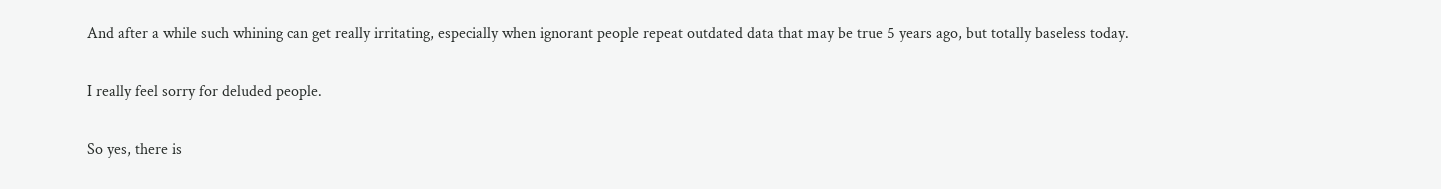And after a while such whining can get really irritating, especially when ignorant people repeat outdated data that may be true 5 years ago, but totally baseless today.

I really feel sorry for deluded people.

So yes, there is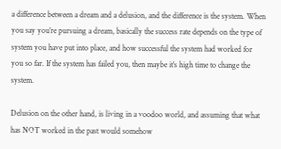a difference between a dream and a delusion, and the difference is the system. When you say you’re pursuing a dream, basically the success rate depends on the type of system you have put into place, and how successful the system had worked for you so far. If the system has failed you, then maybe it’s high time to change the system.

Delusion on the other hand, is living in a voodoo world, and assuming that what has NOT worked in the past would somehow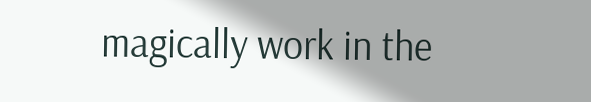magically work in the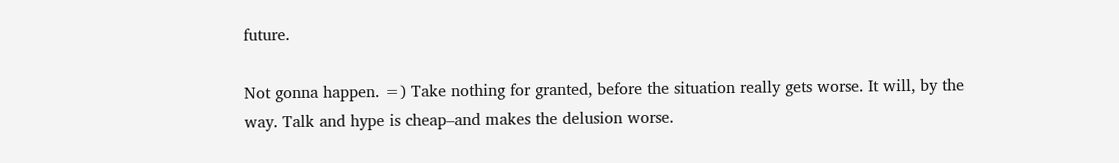future.

Not gonna happen. =) Take nothing for granted, before the situation really gets worse. It will, by the way. Talk and hype is cheap–and makes the delusion worse.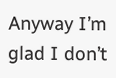Anyway I’m glad I don’t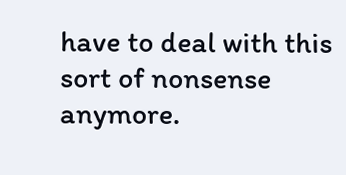have to deal with this sort of nonsense anymore.